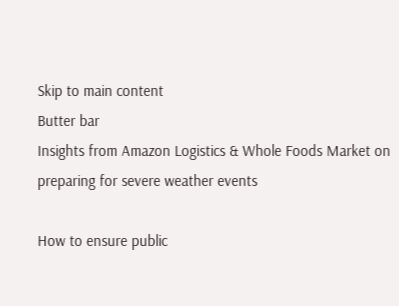Skip to main content
Butter bar
Insights from Amazon Logistics & Whole Foods Market on preparing for severe weather events

How to ensure public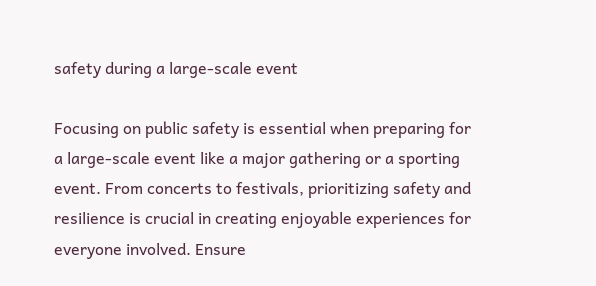safety during a large-scale event

Focusing on public safety is essential when preparing for a large-scale event like a major gathering or a sporting event. From concerts to festivals, prioritizing safety and resilience is crucial in creating enjoyable experiences for everyone involved. Ensure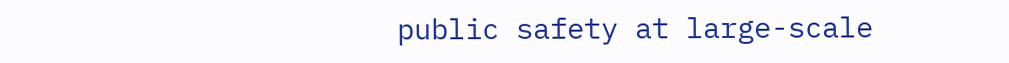public safety at large-scale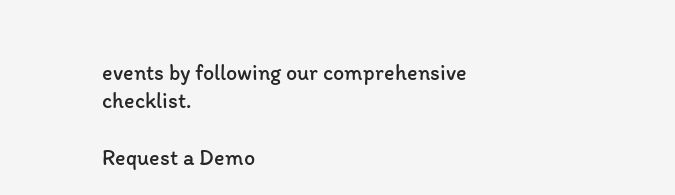events by following our comprehensive checklist.

Request a Demo